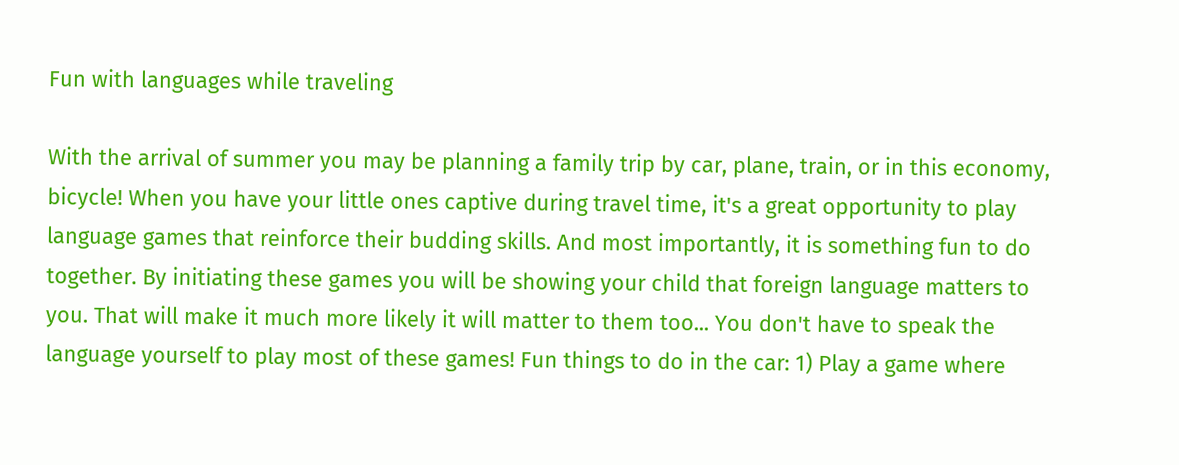Fun with languages while traveling

With the arrival of summer you may be planning a family trip by car, plane, train, or in this economy, bicycle! When you have your little ones captive during travel time, it's a great opportunity to play language games that reinforce their budding skills. And most importantly, it is something fun to do together. By initiating these games you will be showing your child that foreign language matters to you. That will make it much more likely it will matter to them too... You don't have to speak the language yourself to play most of these games! Fun things to do in the car: 1) Play a game where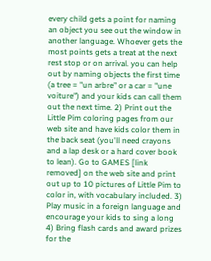every child gets a point for naming an object you see out the window in another language. Whoever gets the most points gets a treat at the next rest stop or on arrival. you can help out by naming objects the first time (a tree = "un arbre" or a car = "une voiture") and your kids can call them out the next time. 2) Print out the Little Pim coloring pages from our web site and have kids color them in the back seat (you'll need crayons and a lap desk or a hard cover book to lean). Go to GAMES [link removed] on the web site and print out up to 10 pictures of Little Pim to color in, with vocabulary included. 3) Play music in a foreign language and encourage your kids to sing a long 4) Bring flash cards and award prizes for the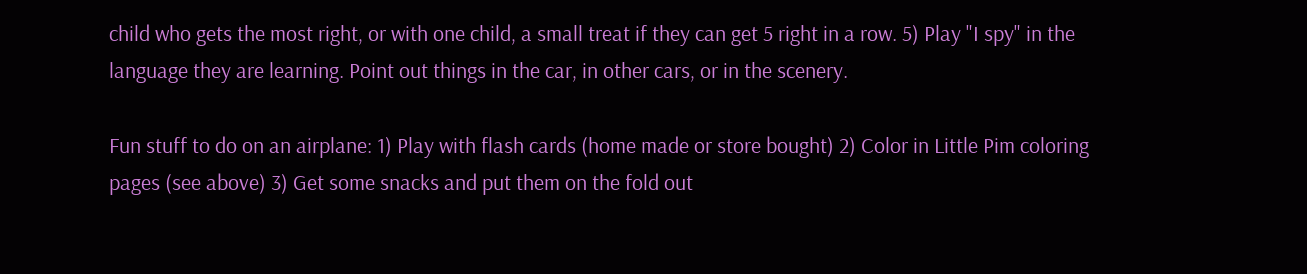child who gets the most right, or with one child, a small treat if they can get 5 right in a row. 5) Play "I spy" in the language they are learning. Point out things in the car, in other cars, or in the scenery.

Fun stuff to do on an airplane: 1) Play with flash cards (home made or store bought) 2) Color in Little Pim coloring pages (see above) 3) Get some snacks and put them on the fold out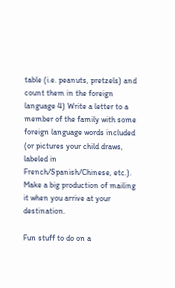table (i.e. peanuts, pretzels) and count them in the foreign language 4) Write a letter to a member of the family with some foreign language words included (or pictures your child draws, labeled in French/Spanish/Chinese, etc.). Make a big production of mailing it when you arrive at your destination.

Fun stuff to do on a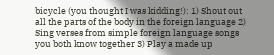bicycle (you thought I was kidding!): 1) Shout out all the parts of the body in the foreign language 2) Sing verses from simple foreign language songs you both know together 3) Play a made up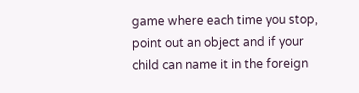game where each time you stop, point out an object and if your child can name it in the foreign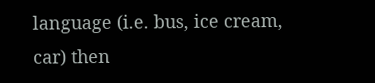language (i.e. bus, ice cream, car) then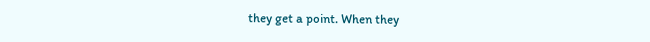they get a point. When they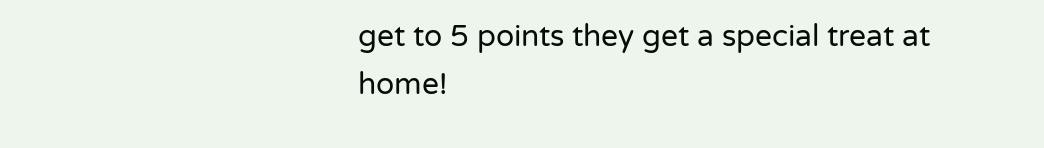get to 5 points they get a special treat at home!